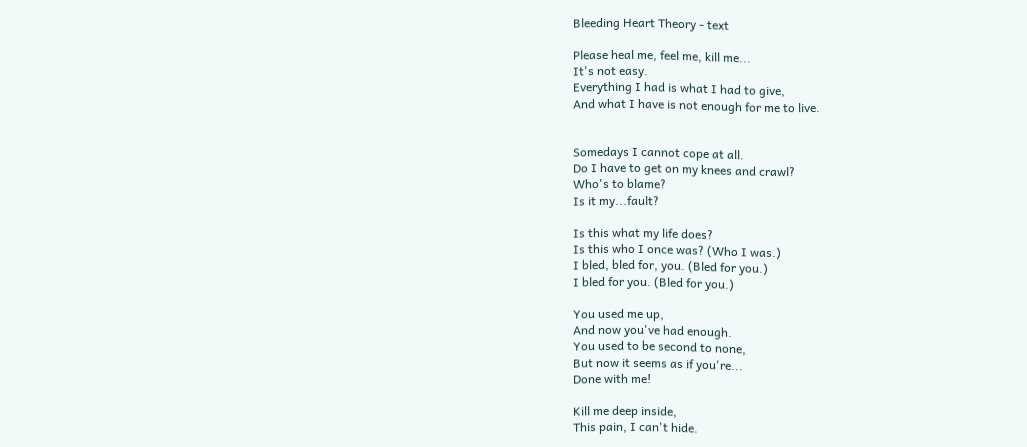Bleeding Heart Theory - text

Please heal me, feel me, kill me...
It's not easy.
Everything I had is what I had to give,
And what I have is not enough for me to live.


Somedays I cannot cope at all.
Do I have to get on my knees and crawl?
Who's to blame?
Is it my...fault?

Is this what my life does?
Is this who I once was? (Who I was.)
I bled, bled for, you. (Bled for you.)
I bled for you. (Bled for you.)

You used me up,
And now you've had enough.
You used to be second to none,
But now it seems as if you're...
Done with me!

Kill me deep inside,
This pain, I can't hide.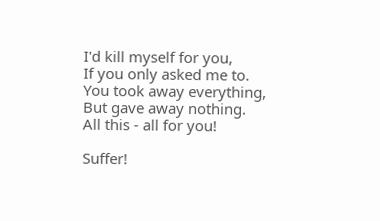I'd kill myself for you,
If you only asked me to.
You took away everything,
But gave away nothing.
All this - all for you!

Suffer!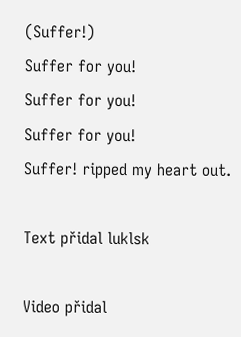(Suffer!)
Suffer for you!
Suffer for you!
Suffer for you!
Suffer! ripped my heart out.

Text přidal luklsk

Video přidal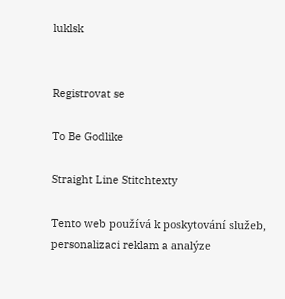luklsk


Registrovat se

To Be Godlike

Straight Line Stitchtexty

Tento web používá k poskytování služeb, personalizaci reklam a analýze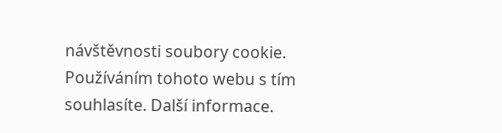návštěvnosti soubory cookie. Používáním tohoto webu s tím souhlasíte. Další informace.